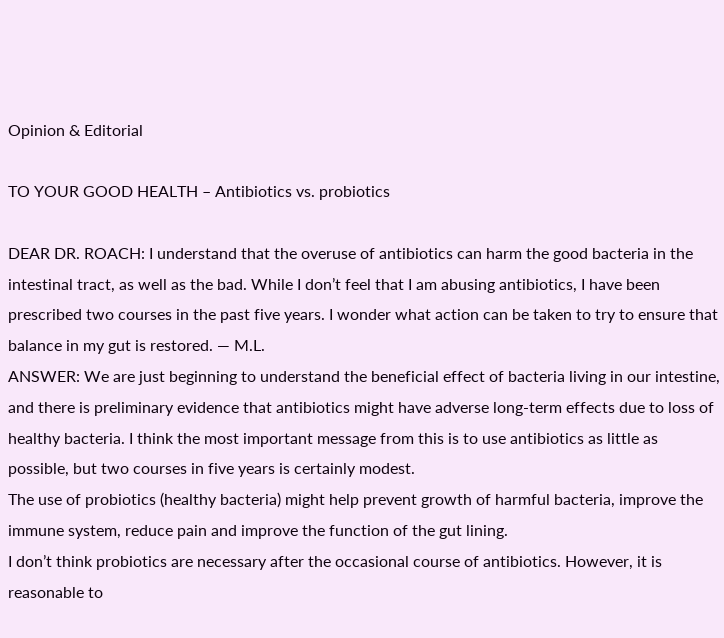Opinion & Editorial

TO YOUR GOOD HEALTH – Antibiotics vs. probiotics

DEAR DR. ROACH: I understand that the overuse of antibiotics can harm the good bacteria in the intestinal tract, as well as the bad. While I don’t feel that I am abusing antibiotics, I have been prescribed two courses in the past five years. I wonder what action can be taken to try to ensure that balance in my gut is restored. — M.L.
ANSWER: We are just beginning to understand the beneficial effect of bacteria living in our intestine, and there is preliminary evidence that antibiotics might have adverse long-term effects due to loss of healthy bacteria. I think the most important message from this is to use antibiotics as little as possible, but two courses in five years is certainly modest.
The use of probiotics (healthy bacteria) might help prevent growth of harmful bacteria, improve the immune system, reduce pain and improve the function of the gut lining.
I don’t think probiotics are necessary after the occasional course of antibiotics. However, it is reasonable to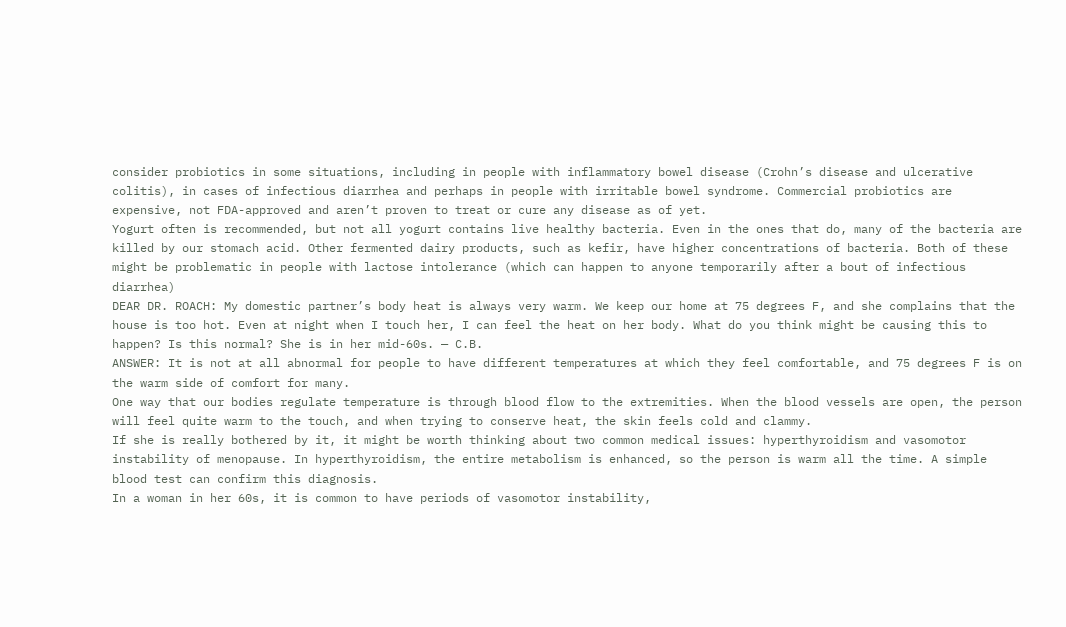consider probiotics in some situations, including in people with inflammatory bowel disease (Crohn’s disease and ulcerative colitis), in cases of infectious diarrhea and perhaps in people with irritable bowel syndrome. Commercial probiotics are expensive, not FDA-approved and aren’t proven to treat or cure any disease as of yet.
Yogurt often is recommended, but not all yogurt contains live healthy bacteria. Even in the ones that do, many of the bacteria are killed by our stomach acid. Other fermented dairy products, such as kefir, have higher concentrations of bacteria. Both of these might be problematic in people with lactose intolerance (which can happen to anyone temporarily after a bout of infectious diarrhea)
DEAR DR. ROACH: My domestic partner’s body heat is always very warm. We keep our home at 75 degrees F, and she complains that the house is too hot. Even at night when I touch her, I can feel the heat on her body. What do you think might be causing this to happen? Is this normal? She is in her mid-60s. — C.B.
ANSWER: It is not at all abnormal for people to have different temperatures at which they feel comfortable, and 75 degrees F is on the warm side of comfort for many.
One way that our bodies regulate temperature is through blood flow to the extremities. When the blood vessels are open, the person will feel quite warm to the touch, and when trying to conserve heat, the skin feels cold and clammy.
If she is really bothered by it, it might be worth thinking about two common medical issues: hyperthyroidism and vasomotor instability of menopause. In hyperthyroidism, the entire metabolism is enhanced, so the person is warm all the time. A simple blood test can confirm this diagnosis.
In a woman in her 60s, it is common to have periods of vasomotor instability,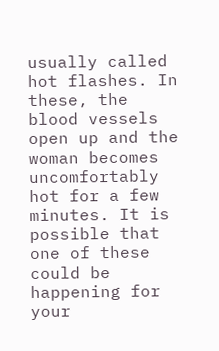usually called hot flashes. In these, the blood vessels open up and the woman becomes uncomfortably hot for a few minutes. It is possible that one of these could be happening for your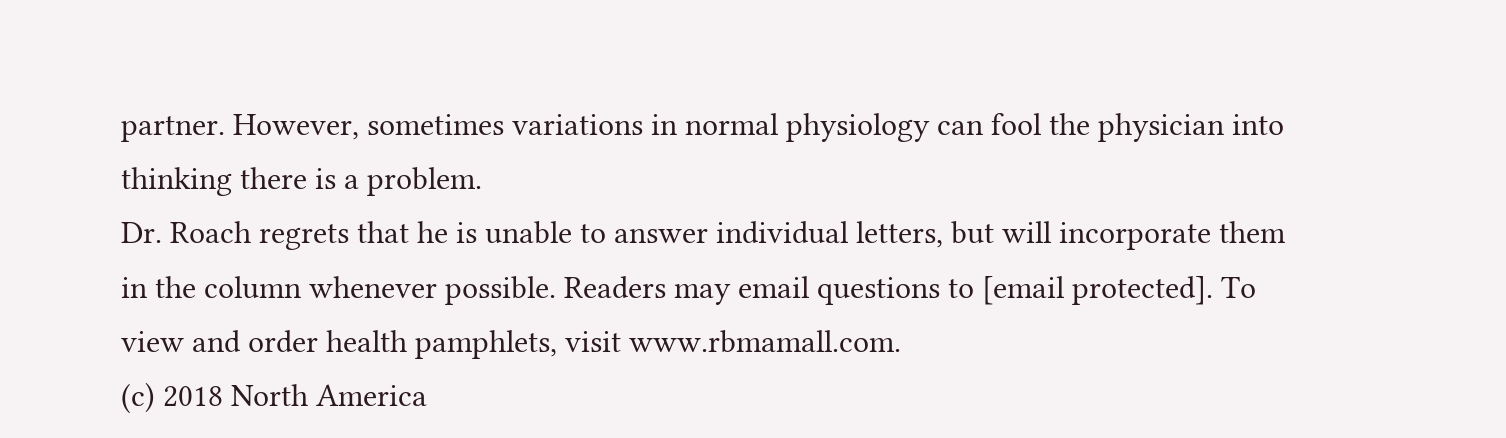partner. However, sometimes variations in normal physiology can fool the physician into thinking there is a problem.
Dr. Roach regrets that he is unable to answer individual letters, but will incorporate them in the column whenever possible. Readers may email questions to [email protected]. To view and order health pamphlets, visit www.rbmamall.com.
(c) 2018 North America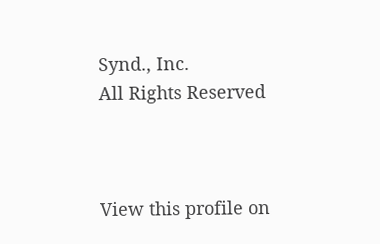Synd., Inc.
All Rights Reserved



View this profile on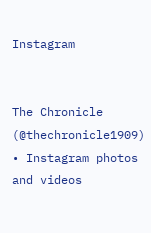Instagram


The Chronicle (@thechronicle1909) • Instagram photos and videos